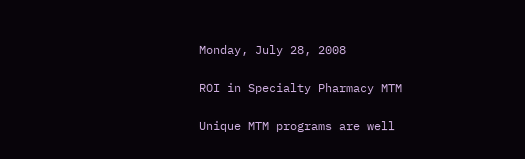Monday, July 28, 2008

ROI in Specialty Pharmacy MTM

Unique MTM programs are well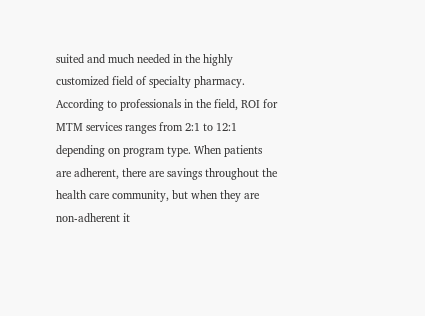suited and much needed in the highly customized field of specialty pharmacy. According to professionals in the field, ROI for MTM services ranges from 2:1 to 12:1 depending on program type. When patients are adherent, there are savings throughout the health care community, but when they are non-adherent it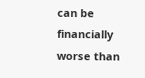can be financially worse than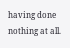having done nothing at all.